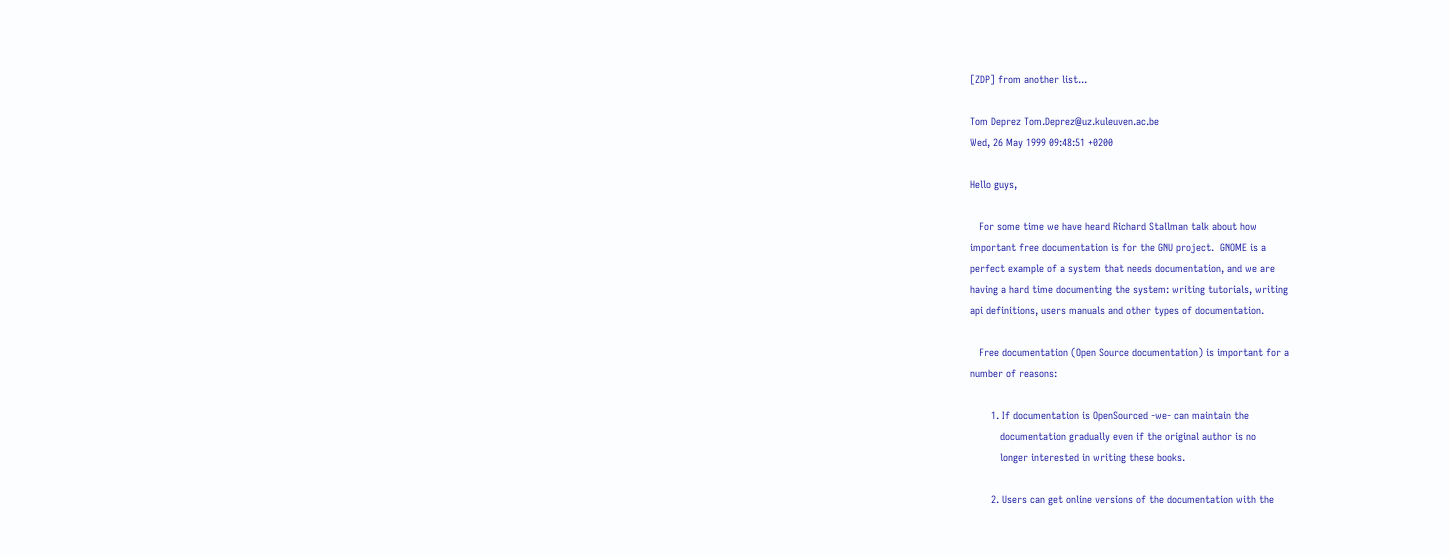[ZDP] from another list...

Tom Deprez Tom.Deprez@uz.kuleuven.ac.be
Wed, 26 May 1999 09:48:51 +0200

Hello guys,

   For some time we have heard Richard Stallman talk about how
important free documentation is for the GNU project.  GNOME is a
perfect example of a system that needs documentation, and we are
having a hard time documenting the system: writing tutorials, writing
api definitions, users manuals and other types of documentation.

   Free documentation (Open Source documentation) is important for a
number of reasons:

       1. If documentation is OpenSourced -we- can maintain the
          documentation gradually even if the original author is no
          longer interested in writing these books.

       2. Users can get online versions of the documentation with the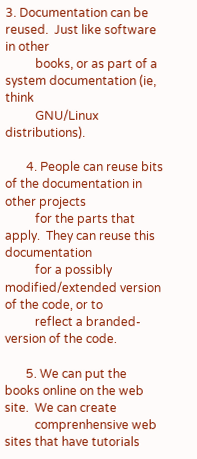3. Documentation can be reused.  Just like software in other
          books, or as part of a system documentation (ie, think
          GNU/Linux distributions).

       4. People can reuse bits of the documentation in other projects
          for the parts that apply.  They can reuse this documentation
          for a possibly modified/extended version of the code, or to
          reflect a branded-version of the code.

       5. We can put the books online on the web site.  We can create
          comprenhensive web sites that have tutorials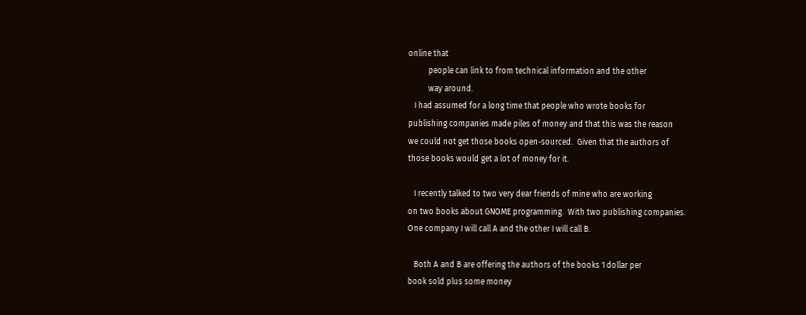online that
          people can link to from technical information and the other
          way around.
   I had assumed for a long time that people who wrote books for
publishing companies made piles of money and that this was the reason
we could not get those books open-sourced.  Given that the authors of
those books would get a lot of money for it.

   I recently talked to two very dear friends of mine who are working
on two books about GNOME programming.  With two publishing companies.
One company I will call A and the other I will call B.

   Both A and B are offering the authors of the books 1 dollar per
book sold plus some money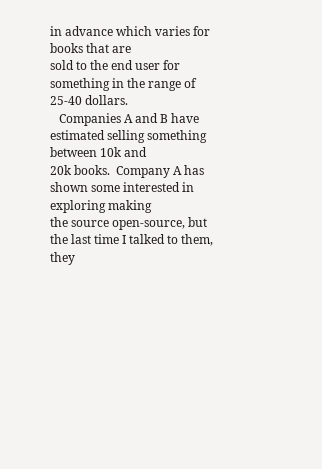in advance which varies for books that are
sold to the end user for something in the range of 25-40 dollars.
   Companies A and B have estimated selling something between 10k and
20k books.  Company A has shown some interested in exploring making
the source open-source, but the last time I talked to them, they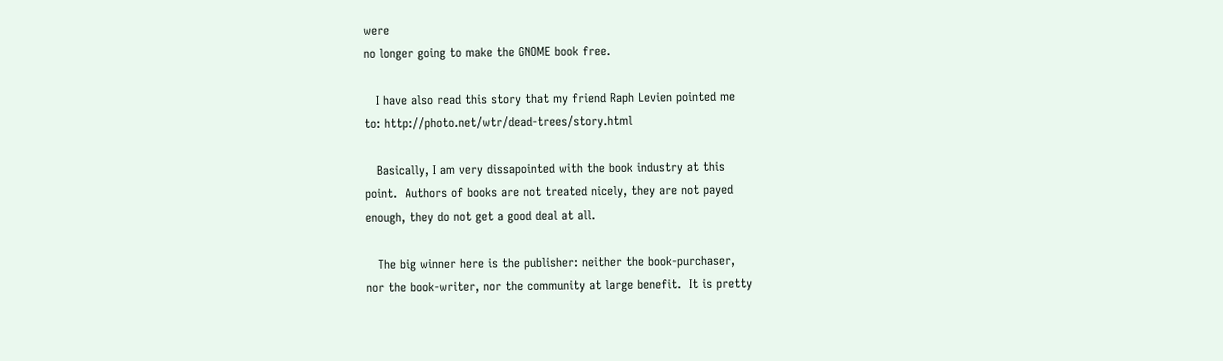were
no longer going to make the GNOME book free.

   I have also read this story that my friend Raph Levien pointed me
to: http://photo.net/wtr/dead-trees/story.html

   Basically, I am very dissapointed with the book industry at this
point.  Authors of books are not treated nicely, they are not payed
enough, they do not get a good deal at all.

   The big winner here is the publisher: neither the book-purchaser,
nor the book-writer, nor the community at large benefit.  It is pretty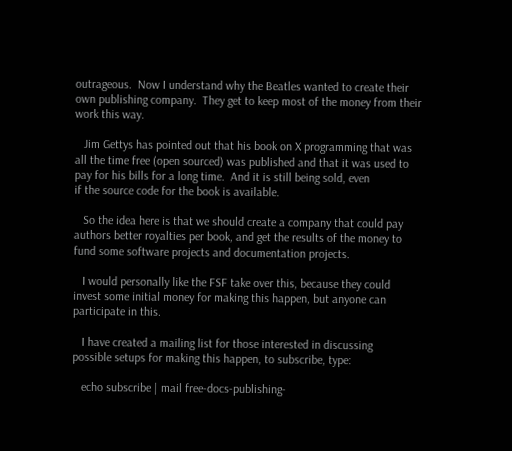outrageous.  Now I understand why the Beatles wanted to create their
own publishing company.  They get to keep most of the money from their
work this way.

   Jim Gettys has pointed out that his book on X programming that was
all the time free (open sourced) was published and that it was used to
pay for his bills for a long time.  And it is still being sold, even
if the source code for the book is available.

   So the idea here is that we should create a company that could pay
authors better royalties per book, and get the results of the money to
fund some software projects and documentation projects.

   I would personally like the FSF take over this, because they could
invest some initial money for making this happen, but anyone can
participate in this.

   I have created a mailing list for those interested in discussing
possible setups for making this happen, to subscribe, type:

   echo subscribe | mail free-docs-publishing-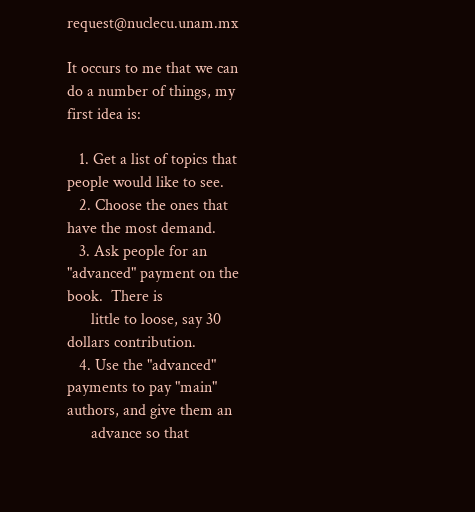request@nuclecu.unam.mx

It occurs to me that we can do a number of things, my first idea is:

   1. Get a list of topics that people would like to see.
   2. Choose the ones that have the most demand.
   3. Ask people for an "advanced" payment on the book.  There is
      little to loose, say 30 dollars contribution.
   4. Use the "advanced" payments to pay "main" authors, and give them an
      advance so that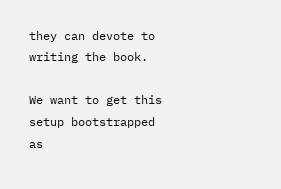they can devote to writing the book.

We want to get this setup bootstrapped as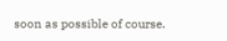soon as possible of course.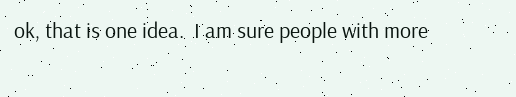ok, that is one idea.  I am sure people with more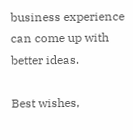business experience
can come up with better ideas.

Best wishes,